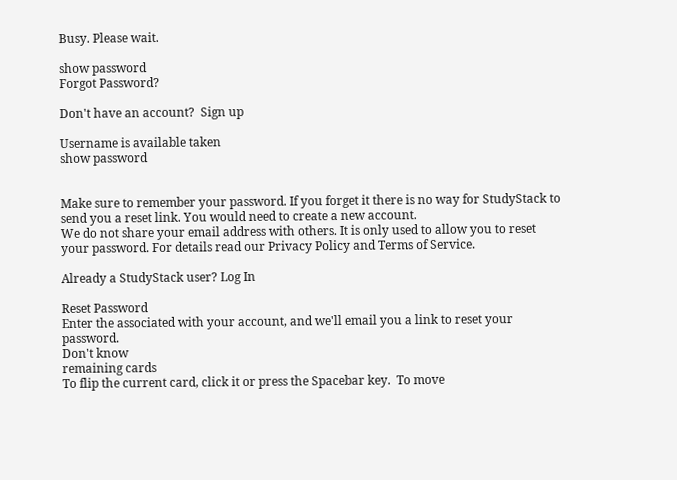Busy. Please wait.

show password
Forgot Password?

Don't have an account?  Sign up

Username is available taken
show password


Make sure to remember your password. If you forget it there is no way for StudyStack to send you a reset link. You would need to create a new account.
We do not share your email address with others. It is only used to allow you to reset your password. For details read our Privacy Policy and Terms of Service.

Already a StudyStack user? Log In

Reset Password
Enter the associated with your account, and we'll email you a link to reset your password.
Don't know
remaining cards
To flip the current card, click it or press the Spacebar key.  To move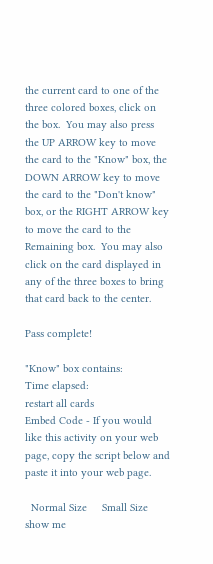the current card to one of the three colored boxes, click on the box.  You may also press the UP ARROW key to move the card to the "Know" box, the DOWN ARROW key to move the card to the "Don't know" box, or the RIGHT ARROW key to move the card to the Remaining box.  You may also click on the card displayed in any of the three boxes to bring that card back to the center.

Pass complete!

"Know" box contains:
Time elapsed:
restart all cards
Embed Code - If you would like this activity on your web page, copy the script below and paste it into your web page.

  Normal Size     Small Size show me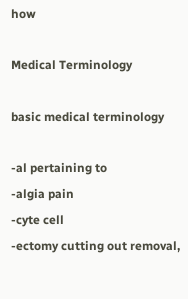how

Medical Terminology

basic medical terminology

-al pertaining to
-algia pain
-cyte cell
-ectomy cutting out removal,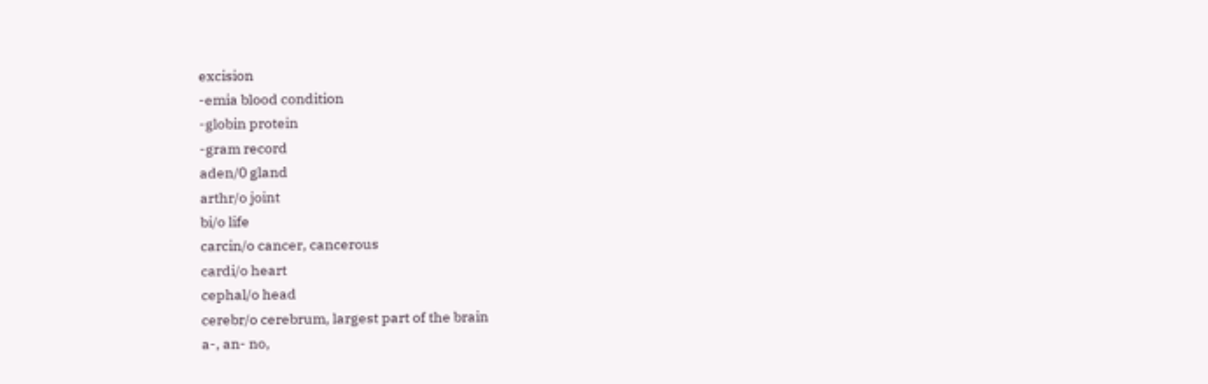excision
-emia blood condition
-globin protein
-gram record
aden/0 gland
arthr/o joint
bi/o life
carcin/o cancer, cancerous
cardi/o heart
cephal/o head
cerebr/o cerebrum, largest part of the brain
a-, an- no,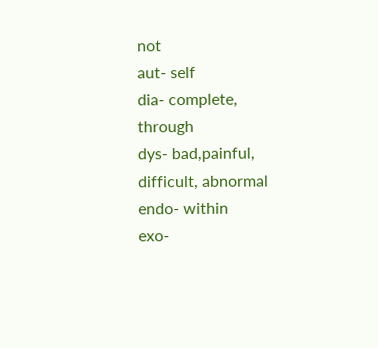not
aut- self
dia- complete, through
dys- bad,painful, difficult, abnormal
endo- within
exo-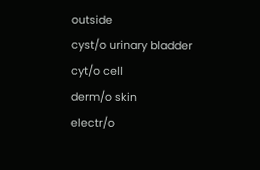outside
cyst/o urinary bladder
cyt/o cell
derm/o skin
electr/o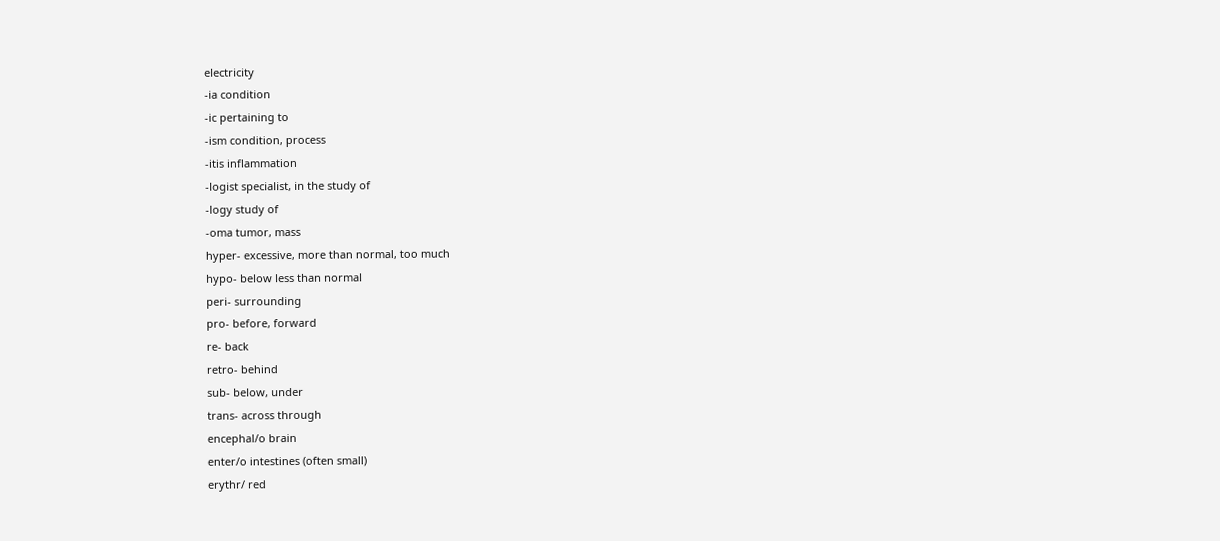electricity
-ia condition
-ic pertaining to
-ism condition, process
-itis inflammation
-logist specialist, in the study of
-logy study of
-oma tumor, mass
hyper- excessive, more than normal, too much
hypo- below less than normal
peri- surrounding
pro- before, forward
re- back
retro- behind
sub- below, under
trans- across through
encephal/o brain
enter/o intestines (often small)
erythr/ red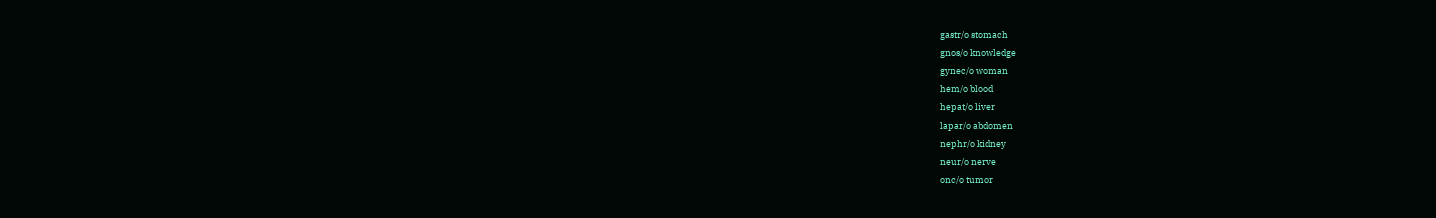gastr/o stomach
gnos/o knowledge
gynec/o woman
hem/o blood
hepat/o liver
lapar/o abdomen
nephr/o kidney
neur/o nerve
onc/o tumor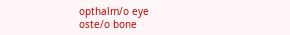opthalm/o eye
oste/o bone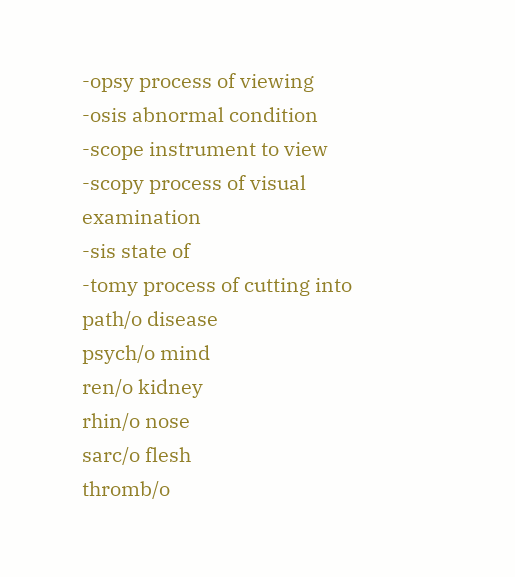-opsy process of viewing
-osis abnormal condition
-scope instrument to view
-scopy process of visual examination
-sis state of
-tomy process of cutting into
path/o disease
psych/o mind
ren/o kidney
rhin/o nose
sarc/o flesh
thromb/o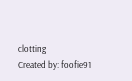clotting
Created by: foofie91